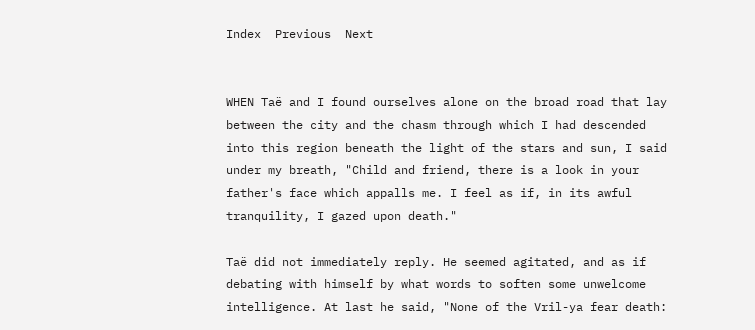Index  Previous  Next


WHEN Taë and I found ourselves alone on the broad road that lay between the city and the chasm through which I had descended into this region beneath the light of the stars and sun, I said under my breath, "Child and friend, there is a look in your father's face which appalls me. I feel as if, in its awful tranquility, I gazed upon death."

Taë did not immediately reply. He seemed agitated, and as if debating with himself by what words to soften some unwelcome intelligence. At last he said, "None of the Vril-ya fear death: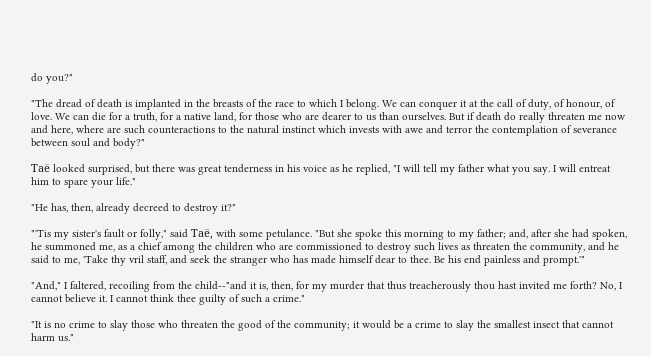do you?"

"The dread of death is implanted in the breasts of the race to which I belong. We can conquer it at the call of duty, of honour, of love. We can die for a truth, for a native land, for those who are dearer to us than ourselves. But if death do really threaten me now and here, where are such counteractions to the natural instinct which invests with awe and terror the contemplation of severance between soul and body?"

Taë looked surprised, but there was great tenderness in his voice as he replied, "I will tell my father what you say. I will entreat him to spare your life."

"He has, then, already decreed to destroy it?"

"'Tis my sister's fault or folly," said Taë, with some petulance. "But she spoke this morning to my father; and, after she had spoken, he summoned me, as a chief among the children who are commissioned to destroy such lives as threaten the community, and he said to me, 'Take thy vril staff, and seek the stranger who has made himself dear to thee. Be his end painless and prompt.'"

"And," I faltered, recoiling from the child--"and it is, then, for my murder that thus treacherously thou hast invited me forth? No, I cannot believe it. I cannot think thee guilty of such a crime."

"It is no crime to slay those who threaten the good of the community; it would be a crime to slay the smallest insect that cannot harm us."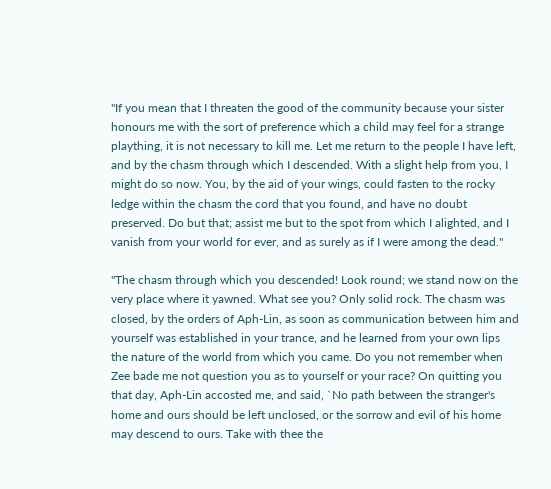"If you mean that I threaten the good of the community because your sister honours me with the sort of preference which a child may feel for a strange plaything, it is not necessary to kill me. Let me return to the people I have left, and by the chasm through which I descended. With a slight help from you, I might do so now. You, by the aid of your wings, could fasten to the rocky ledge within the chasm the cord that you found, and have no doubt preserved. Do but that; assist me but to the spot from which I alighted, and I vanish from your world for ever, and as surely as if I were among the dead."

"The chasm through which you descended! Look round; we stand now on the very place where it yawned. What see you? Only solid rock. The chasm was closed, by the orders of Aph-Lin, as soon as communication between him and yourself was established in your trance, and he learned from your own lips the nature of the world from which you came. Do you not remember when Zee bade me not question you as to yourself or your race? On quitting you that day, Aph-Lin accosted me, and said, `No path between the stranger's home and ours should be left unclosed, or the sorrow and evil of his home may descend to ours. Take with thee the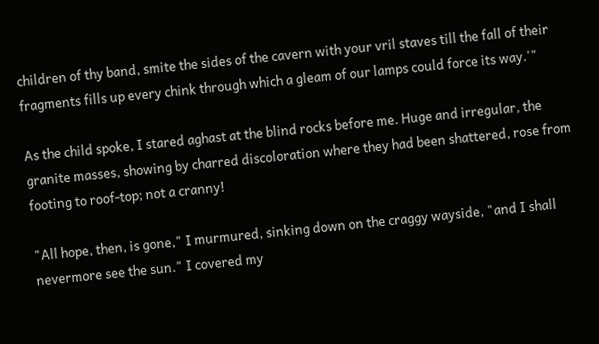children of thy band, smite the sides of the cavern with your vril staves till the fall of their fragments fills up every chink through which a gleam of our lamps could force its way.'"

As the child spoke, I stared aghast at the blind rocks before me. Huge and irregular, the granite masses, showing by charred discoloration where they had been shattered, rose from footing to roof-top; not a cranny!

"All hope, then, is gone," I murmured, sinking down on the craggy wayside, "and I shall nevermore see the sun." I covered my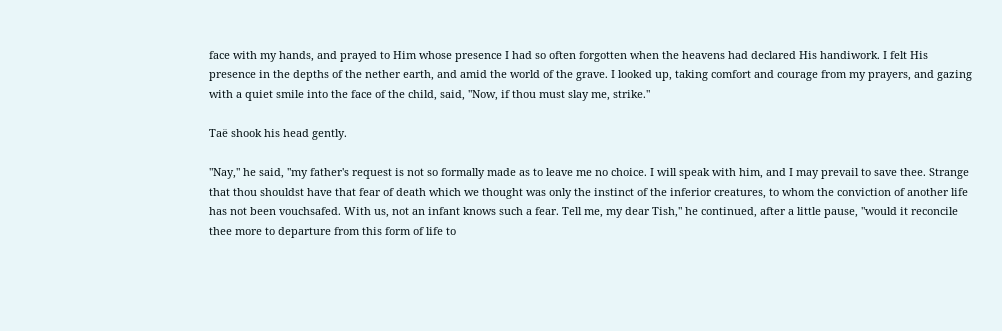face with my hands, and prayed to Him whose presence I had so often forgotten when the heavens had declared His handiwork. I felt His presence in the depths of the nether earth, and amid the world of the grave. I looked up, taking comfort and courage from my prayers, and gazing with a quiet smile into the face of the child, said, "Now, if thou must slay me, strike."

Taë shook his head gently.

"Nay," he said, "my father's request is not so formally made as to leave me no choice. I will speak with him, and I may prevail to save thee. Strange that thou shouldst have that fear of death which we thought was only the instinct of the inferior creatures, to whom the conviction of another life has not been vouchsafed. With us, not an infant knows such a fear. Tell me, my dear Tish," he continued, after a little pause, "would it reconcile thee more to departure from this form of life to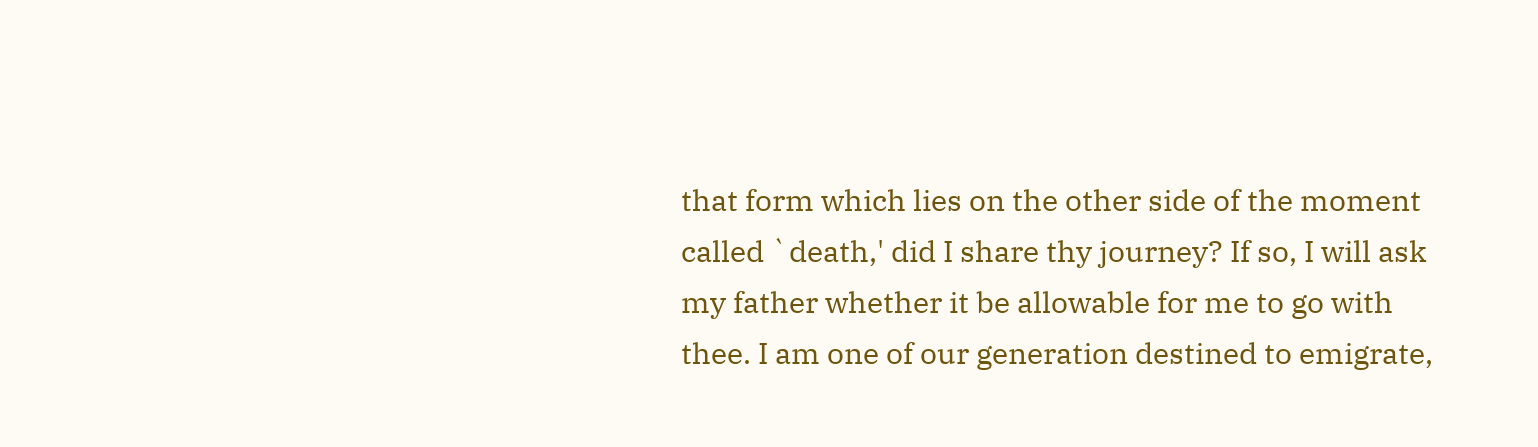that form which lies on the other side of the moment called `death,' did I share thy journey? If so, I will ask my father whether it be allowable for me to go with thee. I am one of our generation destined to emigrate,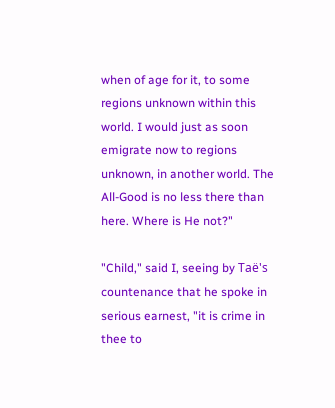when of age for it, to some regions unknown within this world. I would just as soon emigrate now to regions unknown, in another world. The All-Good is no less there than here. Where is He not?"

"Child," said I, seeing by Taë's countenance that he spoke in serious earnest, "it is crime in thee to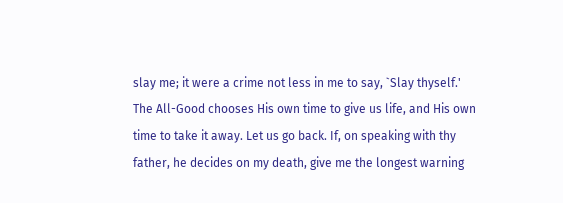slay me; it were a crime not less in me to say, `Slay thyself.' The All-Good chooses His own time to give us life, and His own time to take it away. Let us go back. If, on speaking with thy father, he decides on my death, give me the longest warning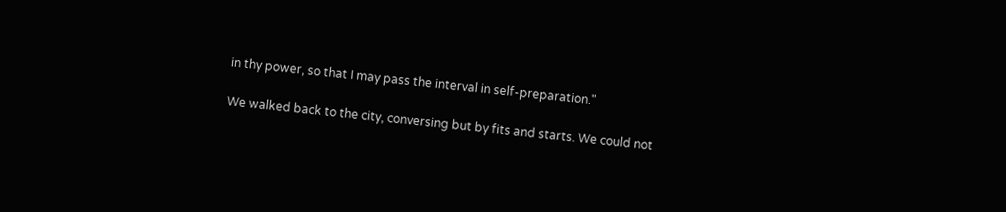in thy power, so that I may pass the interval in self-preparation."

We walked back to the city, conversing but by fits and starts. We could not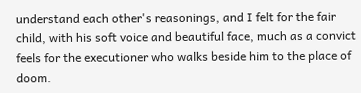understand each other's reasonings, and I felt for the fair child, with his soft voice and beautiful face, much as a convict feels for the executioner who walks beside him to the place of doom.